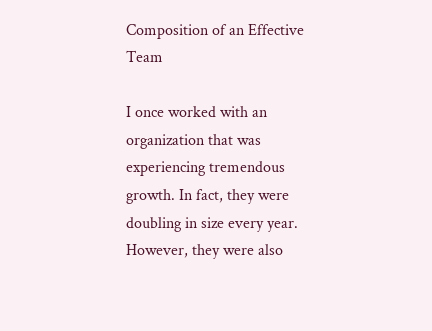Composition of an Effective Team

I once worked with an organization that was experiencing tremendous growth. In fact, they were doubling in size every year.  However, they were also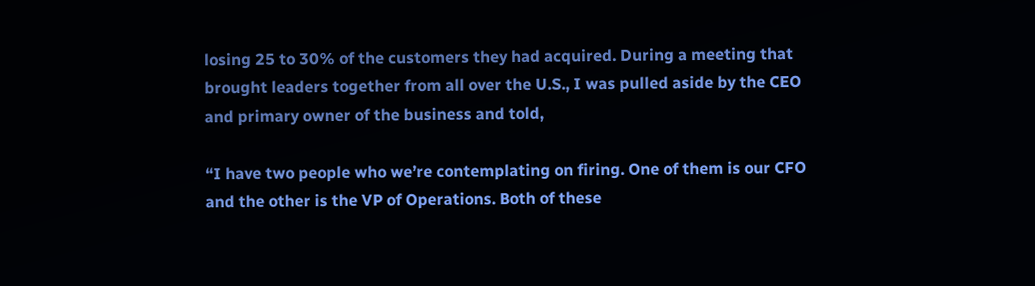losing 25 to 30% of the customers they had acquired. During a meeting that brought leaders together from all over the U.S., I was pulled aside by the CEO and primary owner of the business and told,

“I have two people who we’re contemplating on firing. One of them is our CFO and the other is the VP of Operations. Both of these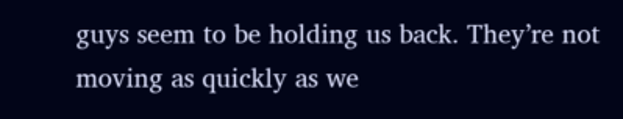guys seem to be holding us back. They’re not moving as quickly as we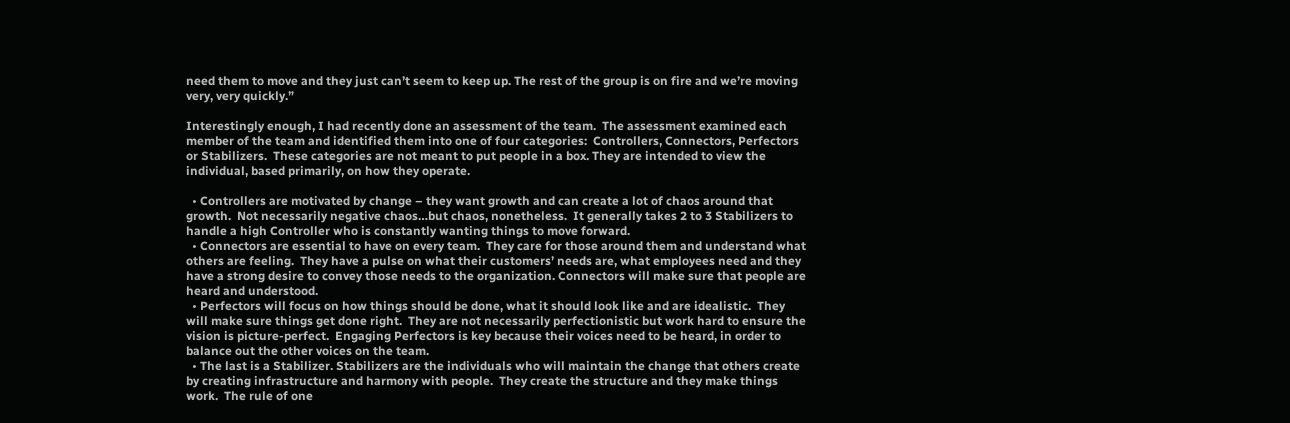need them to move and they just can’t seem to keep up. The rest of the group is on fire and we’re moving very, very quickly.”

Interestingly enough, I had recently done an assessment of the team.  The assessment examined each member of the team and identified them into one of four categories:  Controllers, Connectors, Perfectors or Stabilizers.  These categories are not meant to put people in a box. They are intended to view the individual, based primarily, on how they operate.

  • Controllers are motivated by change – they want growth and can create a lot of chaos around that growth.  Not necessarily negative chaos…but chaos, nonetheless.  It generally takes 2 to 3 Stabilizers to handle a high Controller who is constantly wanting things to move forward.
  • Connectors are essential to have on every team.  They care for those around them and understand what others are feeling.  They have a pulse on what their customers’ needs are, what employees need and they have a strong desire to convey those needs to the organization. Connectors will make sure that people are heard and understood.
  • Perfectors will focus on how things should be done, what it should look like and are idealistic.  They will make sure things get done right.  They are not necessarily perfectionistic but work hard to ensure the vision is picture-perfect.  Engaging Perfectors is key because their voices need to be heard, in order to balance out the other voices on the team.
  • The last is a Stabilizer. Stabilizers are the individuals who will maintain the change that others create by creating infrastructure and harmony with people.  They create the structure and they make things work.  The rule of one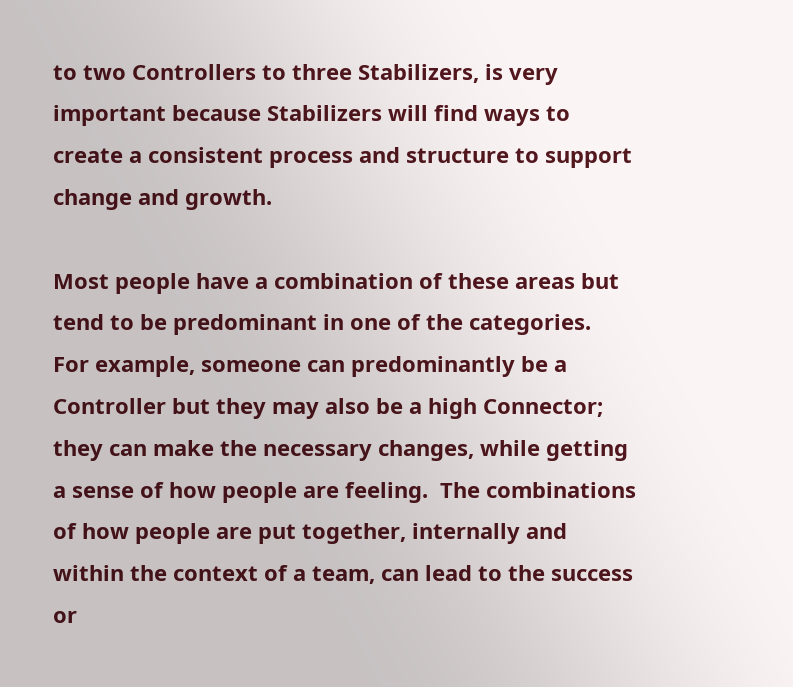to two Controllers to three Stabilizers, is very important because Stabilizers will find ways to create a consistent process and structure to support change and growth.

Most people have a combination of these areas but tend to be predominant in one of the categories.  For example, someone can predominantly be a Controller but they may also be a high Connector; they can make the necessary changes, while getting a sense of how people are feeling.  The combinations of how people are put together, internally and within the context of a team, can lead to the success or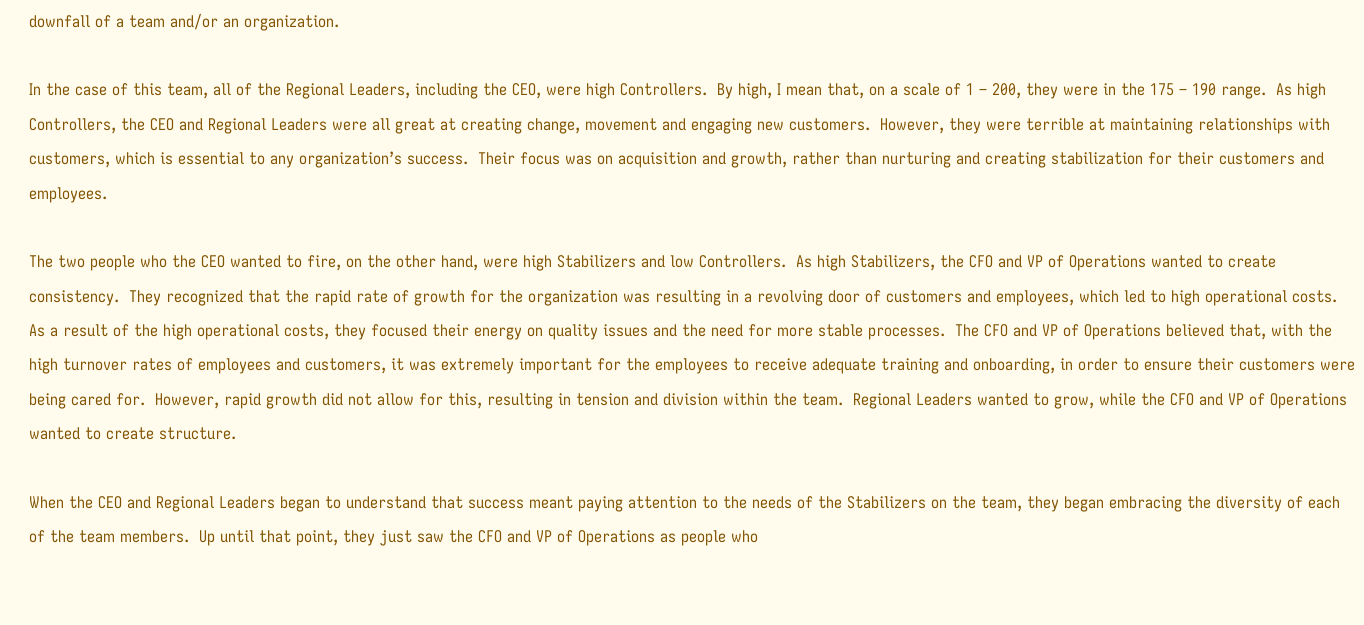downfall of a team and/or an organization.

In the case of this team, all of the Regional Leaders, including the CEO, were high Controllers.  By high, I mean that, on a scale of 1 – 200, they were in the 175 – 190 range.  As high Controllers, the CEO and Regional Leaders were all great at creating change, movement and engaging new customers.  However, they were terrible at maintaining relationships with customers, which is essential to any organization’s success.  Their focus was on acquisition and growth, rather than nurturing and creating stabilization for their customers and employees.

The two people who the CEO wanted to fire, on the other hand, were high Stabilizers and low Controllers.  As high Stabilizers, the CFO and VP of Operations wanted to create consistency.  They recognized that the rapid rate of growth for the organization was resulting in a revolving door of customers and employees, which led to high operational costs.  As a result of the high operational costs, they focused their energy on quality issues and the need for more stable processes.  The CFO and VP of Operations believed that, with the high turnover rates of employees and customers, it was extremely important for the employees to receive adequate training and onboarding, in order to ensure their customers were being cared for.  However, rapid growth did not allow for this, resulting in tension and division within the team.  Regional Leaders wanted to grow, while the CFO and VP of Operations wanted to create structure.

When the CEO and Regional Leaders began to understand that success meant paying attention to the needs of the Stabilizers on the team, they began embracing the diversity of each of the team members.  Up until that point, they just saw the CFO and VP of Operations as people who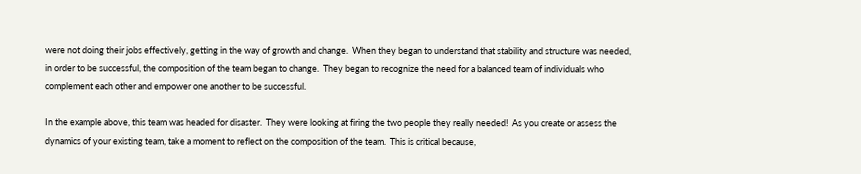were not doing their jobs effectively, getting in the way of growth and change.  When they began to understand that stability and structure was needed, in order to be successful, the composition of the team began to change.  They began to recognize the need for a balanced team of individuals who complement each other and empower one another to be successful.

In the example above, this team was headed for disaster.  They were looking at firing the two people they really needed!  As you create or assess the dynamics of your existing team, take a moment to reflect on the composition of the team.  This is critical because,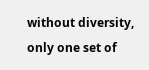without diversity, only one set of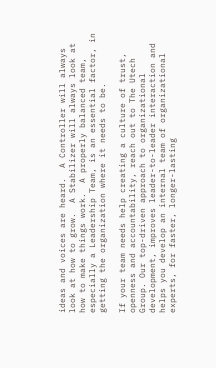ideas and voices are heard.  A Controller will always look at how to grow.  A Stabilizer will always look at how to make things work.  A properly balanced team, especially a Leadership Team, is an essential factor, in getting the organization where it needs to be.

If your team needs help creating a culture of trust, openness and accountability, reach out to The Utech Group. Our top-driven approach to organizational development, improves leader-to-leader interaction and helps you develop an internal team of organizational experts, for faster, longer-lasting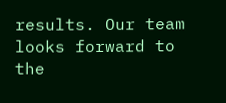results. Our team looks forward to the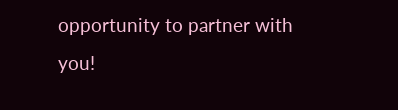opportunity to partner with you!